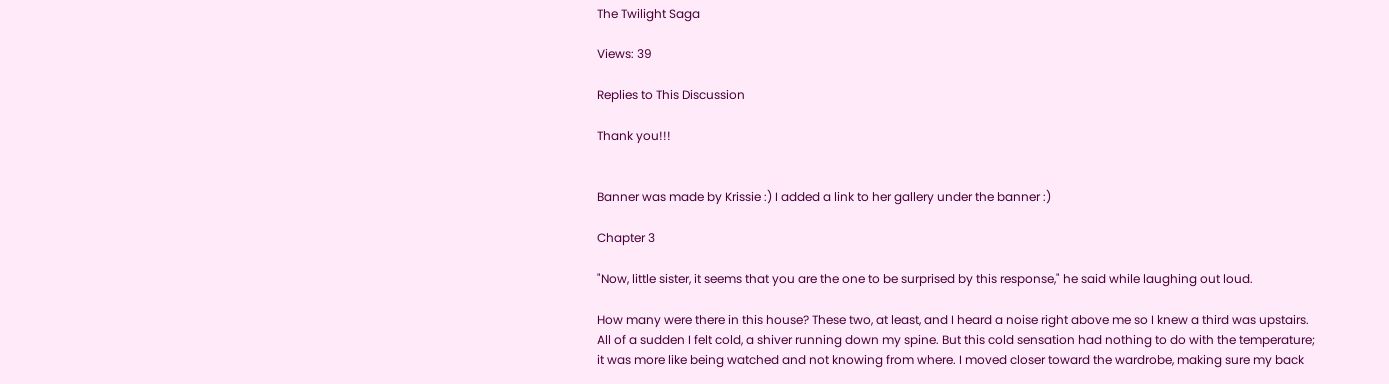The Twilight Saga

Views: 39

Replies to This Discussion

Thank you!!!


Banner was made by Krissie :) I added a link to her gallery under the banner :)

Chapter 3

"Now, little sister, it seems that you are the one to be surprised by this response," he said while laughing out loud.

How many were there in this house? These two, at least, and I heard a noise right above me so I knew a third was upstairs. All of a sudden I felt cold, a shiver running down my spine. But this cold sensation had nothing to do with the temperature; it was more like being watched and not knowing from where. I moved closer toward the wardrobe, making sure my back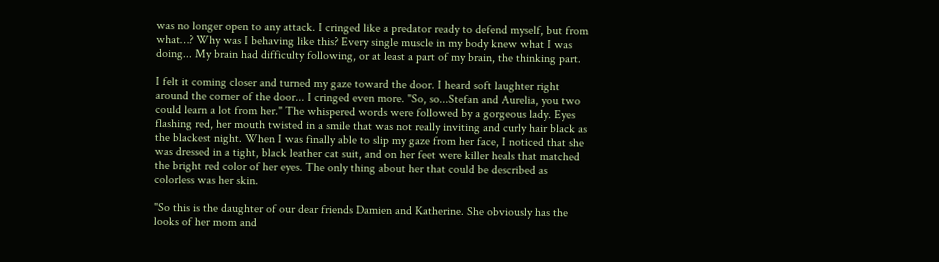was no longer open to any attack. I cringed like a predator ready to defend myself, but from what…? Why was I behaving like this? Every single muscle in my body knew what I was doing... My brain had difficulty following, or at least a part of my brain, the thinking part.

I felt it coming closer and turned my gaze toward the door. I heard soft laughter right around the corner of the door... I cringed even more. "So, so...Stefan and Aurelia, you two could learn a lot from her." The whispered words were followed by a gorgeous lady. Eyes flashing red, her mouth twisted in a smile that was not really inviting and curly hair black as the blackest night. When I was finally able to slip my gaze from her face, I noticed that she was dressed in a tight, black leather cat suit, and on her feet were killer heals that matched the bright red color of her eyes. The only thing about her that could be described as colorless was her skin.

"So this is the daughter of our dear friends Damien and Katherine. She obviously has the looks of her mom and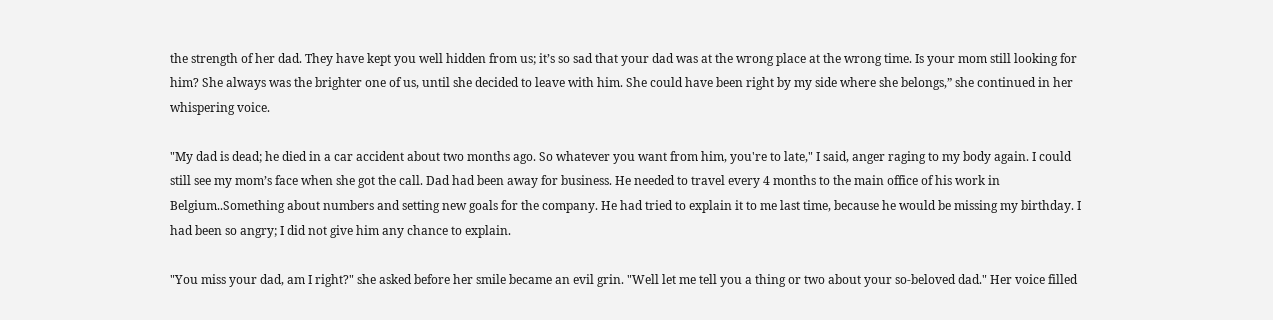the strength of her dad. They have kept you well hidden from us; it’s so sad that your dad was at the wrong place at the wrong time. Is your mom still looking for him? She always was the brighter one of us, until she decided to leave with him. She could have been right by my side where she belongs,” she continued in her whispering voice.

"My dad is dead; he died in a car accident about two months ago. So whatever you want from him, you're to late," I said, anger raging to my body again. I could still see my mom’s face when she got the call. Dad had been away for business. He needed to travel every 4 months to the main office of his work in Belgium..Something about numbers and setting new goals for the company. He had tried to explain it to me last time, because he would be missing my birthday. I had been so angry; I did not give him any chance to explain.

"You miss your dad, am I right?" she asked before her smile became an evil grin. "Well let me tell you a thing or two about your so-beloved dad." Her voice filled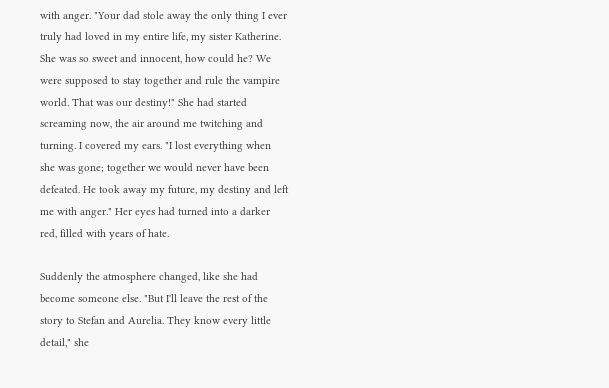with anger. "Your dad stole away the only thing I ever truly had loved in my entire life, my sister Katherine. She was so sweet and innocent, how could he? We were supposed to stay together and rule the vampire world. That was our destiny!" She had started screaming now, the air around me twitching and turning. I covered my ears. "I lost everything when she was gone; together we would never have been defeated. He took away my future, my destiny and left me with anger." Her eyes had turned into a darker red, filled with years of hate.

Suddenly the atmosphere changed, like she had become someone else. "But I'll leave the rest of the story to Stefan and Aurelia. They know every little detail," she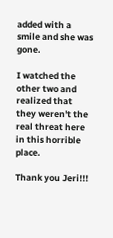added with a smile and she was gone.

I watched the other two and realized that they weren't the real threat here in this horrible place.

Thank you Jeri!!!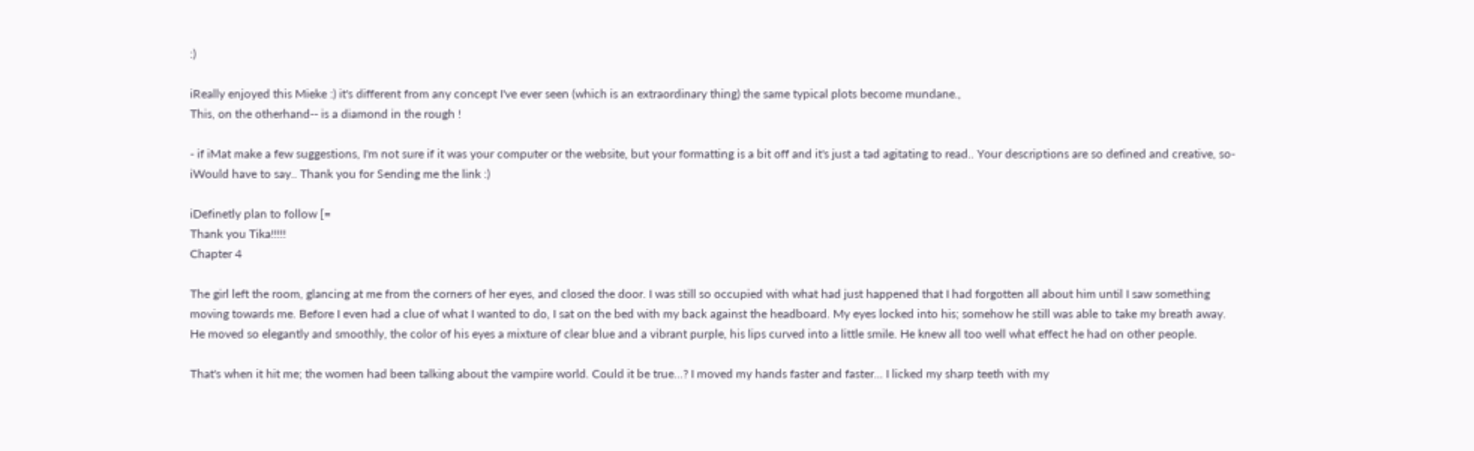:)

iReally enjoyed this Mieke :) it's different from any concept I've ever seen (which is an extraordinary thing) the same typical plots become mundane.,
This, on the otherhand-- is a diamond in the rough !

- if iMat make a few suggestions, I'm not sure if it was your computer or the website, but your formatting is a bit off and it's just a tad agitating to read.. Your descriptions are so defined and creative, so- iWould have to say.. Thank you for Sending me the link :)

iDefinetly plan to follow [=
Thank you Tika!!!!!
Chapter 4

The girl left the room, glancing at me from the corners of her eyes, and closed the door. I was still so occupied with what had just happened that I had forgotten all about him until I saw something moving towards me. Before I even had a clue of what I wanted to do, I sat on the bed with my back against the headboard. My eyes locked into his; somehow he still was able to take my breath away. He moved so elegantly and smoothly, the color of his eyes a mixture of clear blue and a vibrant purple, his lips curved into a little smile. He knew all too well what effect he had on other people.

That's when it hit me; the women had been talking about the vampire world. Could it be true...? I moved my hands faster and faster... I licked my sharp teeth with my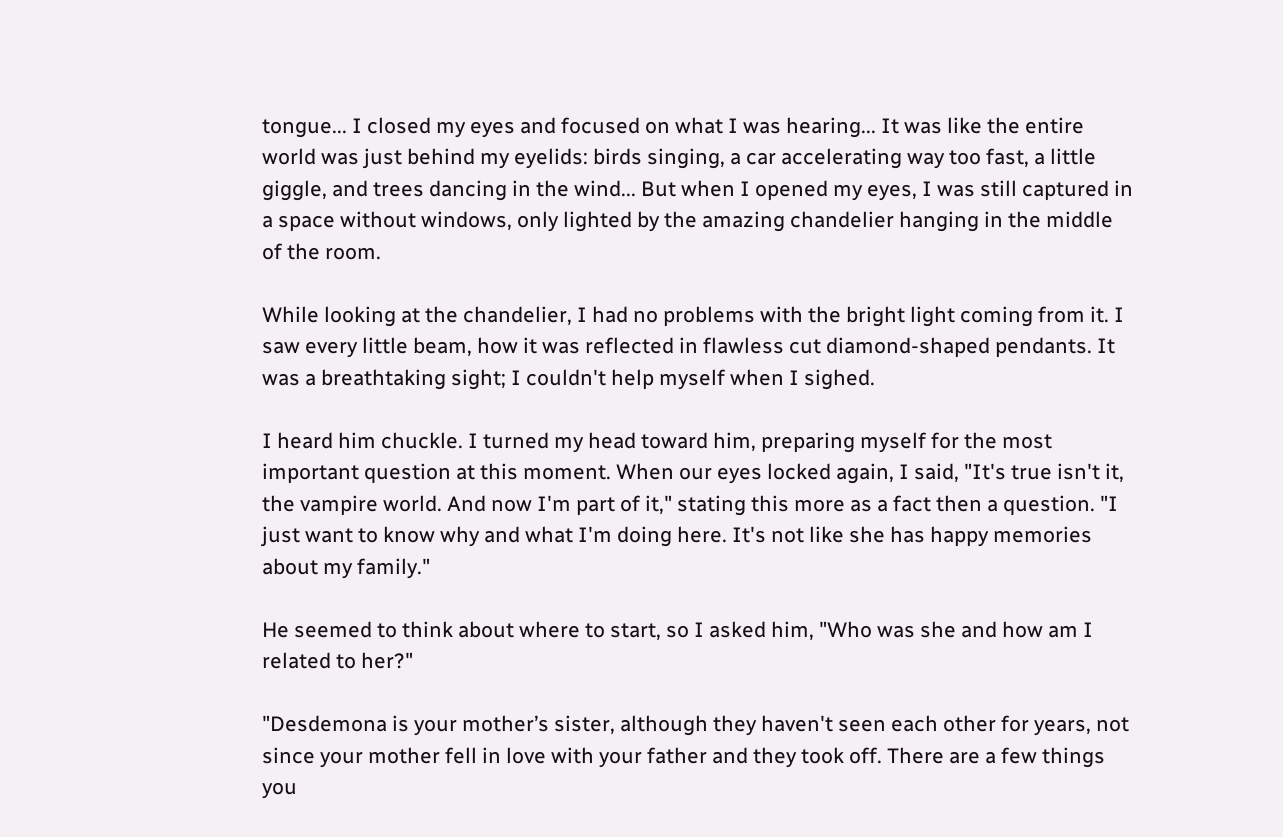tongue... I closed my eyes and focused on what I was hearing... It was like the entire world was just behind my eyelids: birds singing, a car accelerating way too fast, a little giggle, and trees dancing in the wind... But when I opened my eyes, I was still captured in a space without windows, only lighted by the amazing chandelier hanging in the middle of the room.

While looking at the chandelier, I had no problems with the bright light coming from it. I saw every little beam, how it was reflected in flawless cut diamond-shaped pendants. It was a breathtaking sight; I couldn't help myself when I sighed.

I heard him chuckle. I turned my head toward him, preparing myself for the most important question at this moment. When our eyes locked again, I said, "It's true isn't it, the vampire world. And now I'm part of it," stating this more as a fact then a question. "I just want to know why and what I'm doing here. It's not like she has happy memories about my family."

He seemed to think about where to start, so I asked him, "Who was she and how am I related to her?"

"Desdemona is your mother’s sister, although they haven't seen each other for years, not since your mother fell in love with your father and they took off. There are a few things you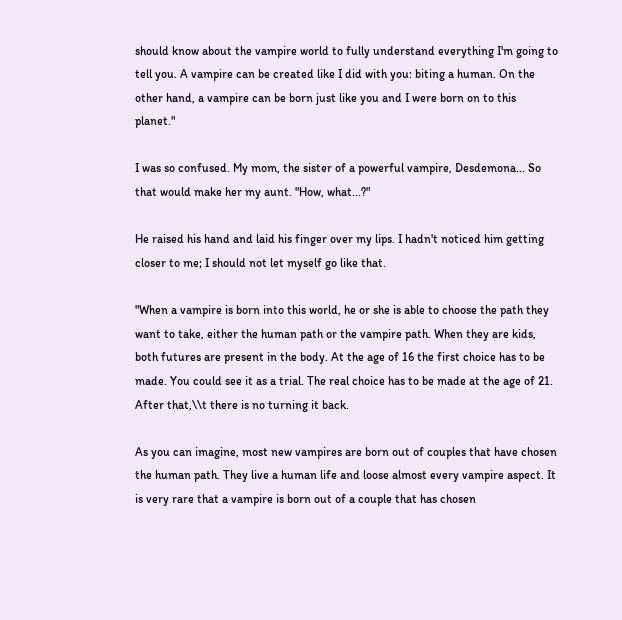should know about the vampire world to fully understand everything I'm going to tell you. A vampire can be created like I did with you: biting a human. On the other hand, a vampire can be born just like you and I were born on to this planet."

I was so confused. My mom, the sister of a powerful vampire, Desdemona... So that would make her my aunt. "How, what...?"

He raised his hand and laid his finger over my lips. I hadn't noticed him getting closer to me; I should not let myself go like that.

"When a vampire is born into this world, he or she is able to choose the path they want to take, either the human path or the vampire path. When they are kids, both futures are present in the body. At the age of 16 the first choice has to be made. You could see it as a trial. The real choice has to be made at the age of 21. After that,\\t there is no turning it back.

As you can imagine, most new vampires are born out of couples that have chosen the human path. They live a human life and loose almost every vampire aspect. It is very rare that a vampire is born out of a couple that has chosen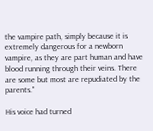the vampire path, simply because it is extremely dangerous for a newborn vampire, as they are part human and have blood running through their veins. There are some but most are repudiated by the parents."

His voice had turned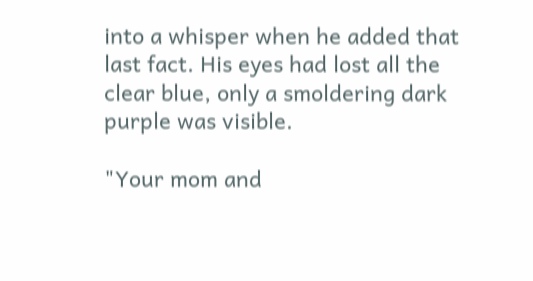into a whisper when he added that last fact. His eyes had lost all the clear blue, only a smoldering dark purple was visible.

"Your mom and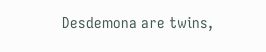Desdemona are twins,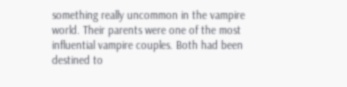something really uncommon in the vampire world. Their parents were one of the most influential vampire couples. Both had been destined to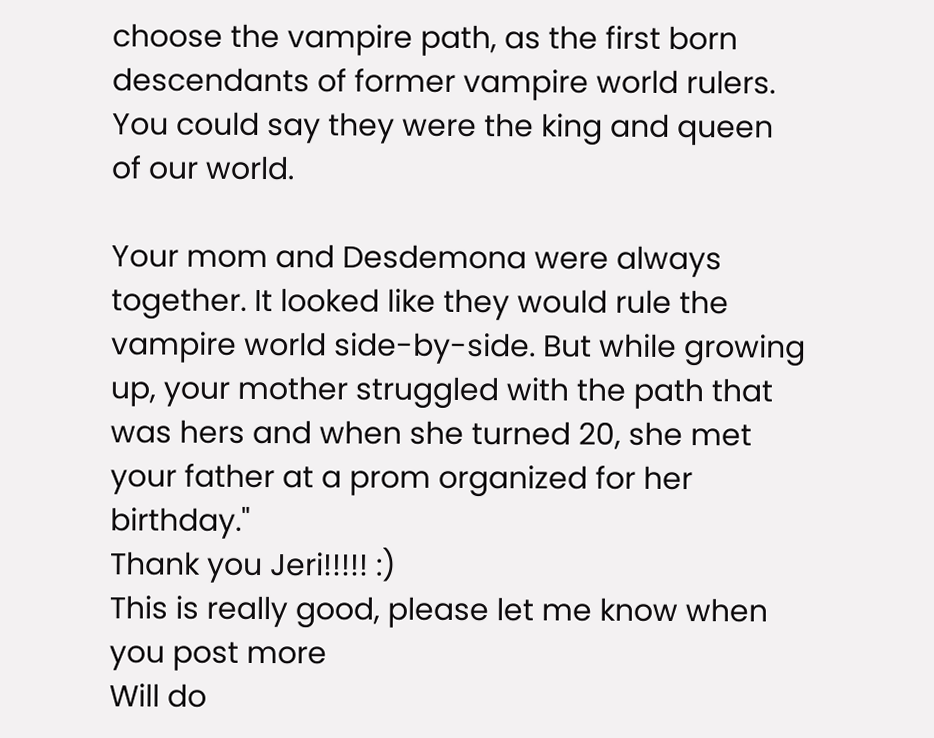choose the vampire path, as the first born descendants of former vampire world rulers. You could say they were the king and queen of our world.

Your mom and Desdemona were always together. It looked like they would rule the vampire world side-by-side. But while growing up, your mother struggled with the path that was hers and when she turned 20, she met your father at a prom organized for her birthday."
Thank you Jeri!!!!! :)
This is really good, please let me know when you post more
Will do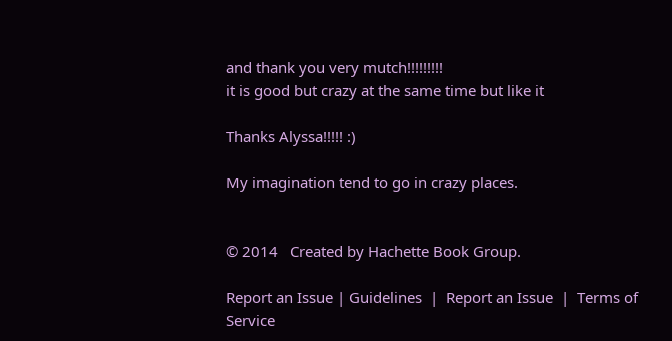and thank you very mutch!!!!!!!!!
it is good but crazy at the same time but like it

Thanks Alyssa!!!!! :)

My imagination tend to go in crazy places.


© 2014   Created by Hachette Book Group.

Report an Issue | Guidelines  |  Report an Issue  |  Terms of Service